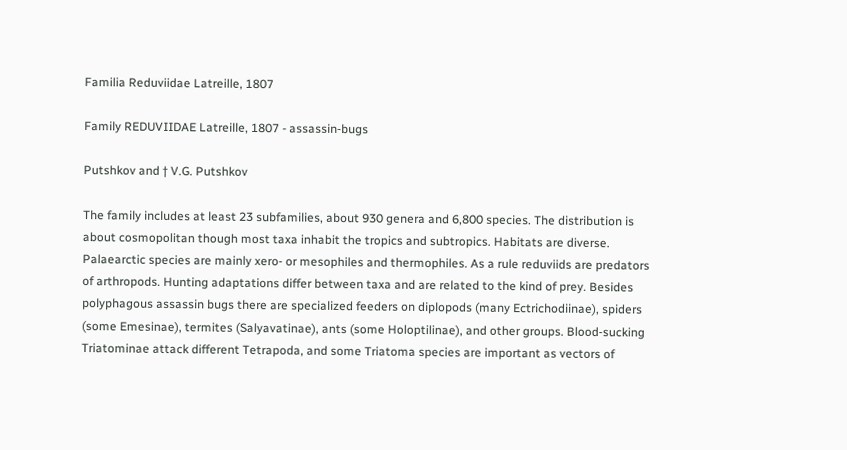Familia Reduviidae Latreille, 1807

Family REDUVIIDAE Latreille, 1807 - assassin‑bugs

Putshkov and † V.G. Putshkov

The family includes at least 23 subfamilies, about 930 genera and 6,800 species. The distribution is about cosmopolitan though most taxa inhabit the tropics and subtropics. Habitats are diverse. Palaearctic species are mainly xero‑ or mesophiles and thermophiles. As a rule reduviids are predators of arthropods. Hunting adaptations differ between taxa and are related to the kind of prey. Besides polyphagous assassin bugs there are specialized feeders on diplopods (many Ectrichodiinae), spiders (some Emesinae), termites (Salyavatinae), ants (some Holoptilinae), and other groups. Blood‑sucking Triatominae attack different Tetrapoda, and some Triatoma species are important as vectors of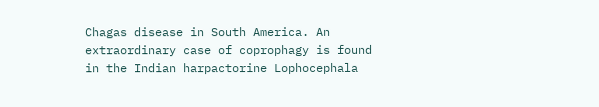Chagas disease in South America. An extraordinary case of coprophagy is found in the Indian harpactorine Lophocephala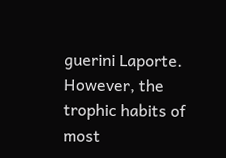guerini Laporte. However, the trophic habits of most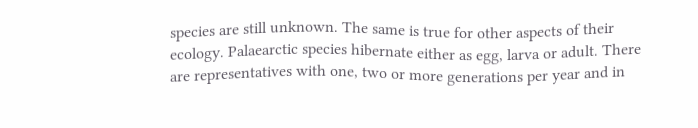species are still unknown. The same is true for other aspects of their ecology. Palaearctic species hibernate either as egg, larva or adult. There are representatives with one, two or more generations per year and in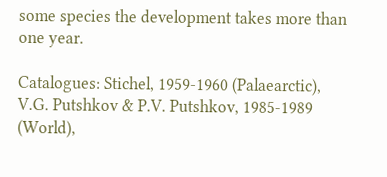some species the development takes more than one year.

Catalogues: Stichel, 1959-1960 (Palaearctic), V.G. Putshkov & P.V. Putshkov, 1985-1989 (World),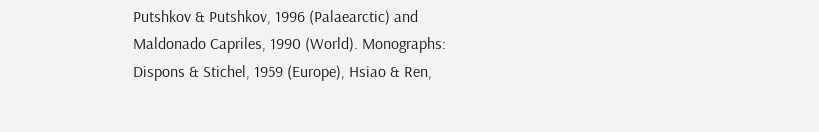Putshkov & Putshkov, 1996 (Palaearctic) and Maldonado Capriles, 1990 (World). Monographs: Dispons & Stichel, 1959 (Europe), Hsiao & Ren,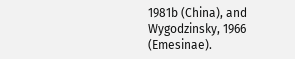1981b (China), and Wygodzinsky, 1966 (Emesinae).